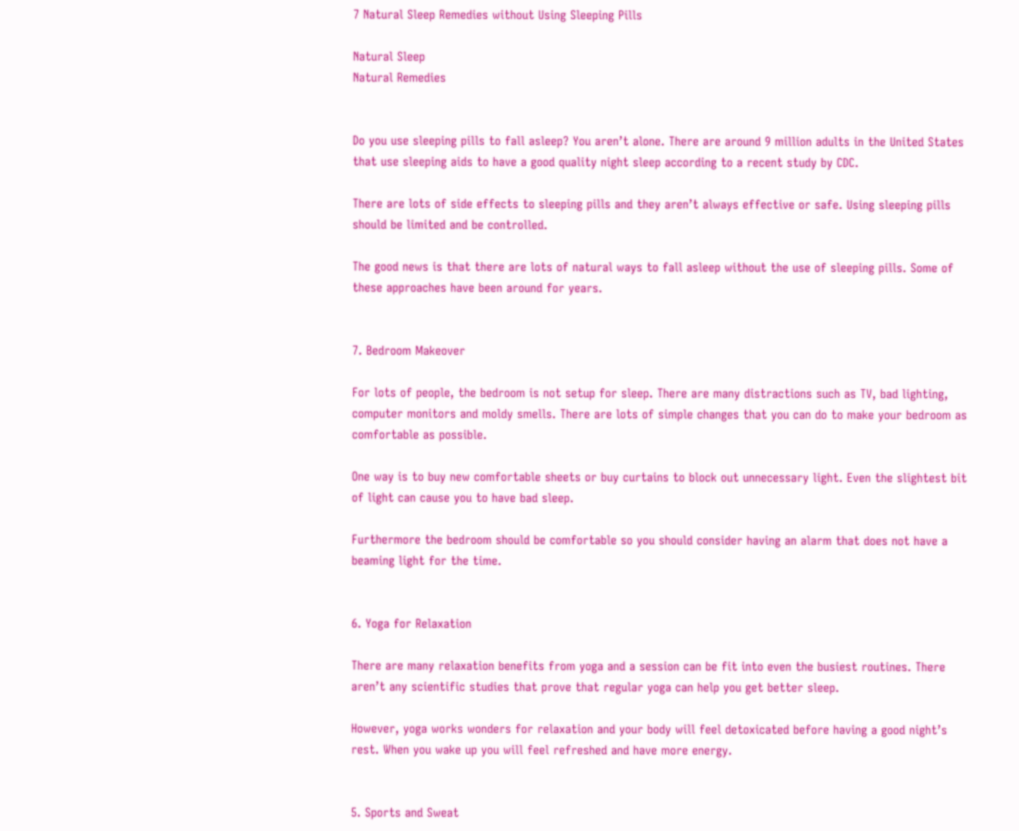7 Natural Sleep Remedies without Using Sleeping Pills

Natural Sleep
Natural Remedies


Do you use sleeping pills to fall asleep? You aren’t alone. There are around 9 million adults in the United States that use sleeping aids to have a good quality night sleep according to a recent study by CDC.

There are lots of side effects to sleeping pills and they aren’t always effective or safe. Using sleeping pills should be limited and be controlled.

The good news is that there are lots of natural ways to fall asleep without the use of sleeping pills. Some of these approaches have been around for years.


7. Bedroom Makeover

For lots of people, the bedroom is not setup for sleep. There are many distractions such as TV, bad lighting, computer monitors and moldy smells. There are lots of simple changes that you can do to make your bedroom as comfortable as possible.

One way is to buy new comfortable sheets or buy curtains to block out unnecessary light. Even the slightest bit of light can cause you to have bad sleep.

Furthermore the bedroom should be comfortable so you should consider having an alarm that does not have a beaming light for the time.


6. Yoga for Relaxation

There are many relaxation benefits from yoga and a session can be fit into even the busiest routines. There aren’t any scientific studies that prove that regular yoga can help you get better sleep.

However, yoga works wonders for relaxation and your body will feel detoxicated before having a good night’s rest. When you wake up you will feel refreshed and have more energy.


5. Sports and Sweat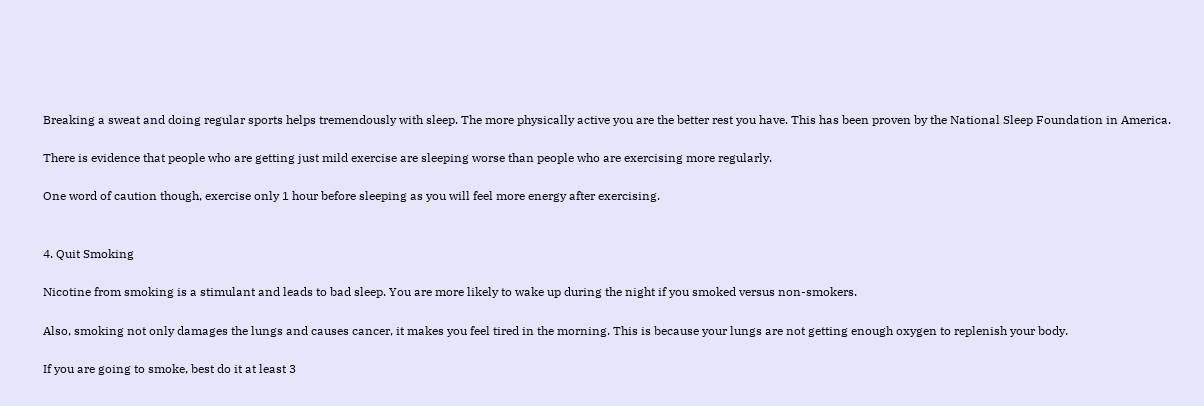Breaking a sweat and doing regular sports helps tremendously with sleep. The more physically active you are the better rest you have. This has been proven by the National Sleep Foundation in America.

There is evidence that people who are getting just mild exercise are sleeping worse than people who are exercising more regularly.

One word of caution though, exercise only 1 hour before sleeping as you will feel more energy after exercising.


4. Quit Smoking

Nicotine from smoking is a stimulant and leads to bad sleep. You are more likely to wake up during the night if you smoked versus non-smokers.

Also, smoking not only damages the lungs and causes cancer, it makes you feel tired in the morning. This is because your lungs are not getting enough oxygen to replenish your body.

If you are going to smoke, best do it at least 3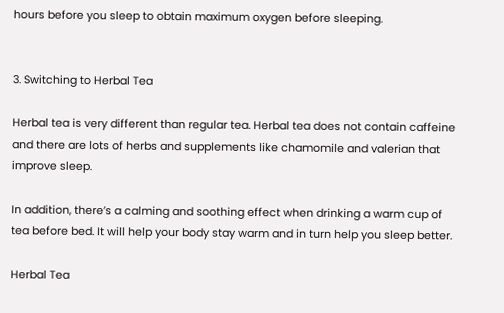hours before you sleep to obtain maximum oxygen before sleeping.


3. Switching to Herbal Tea

Herbal tea is very different than regular tea. Herbal tea does not contain caffeine and there are lots of herbs and supplements like chamomile and valerian that improve sleep.

In addition, there’s a calming and soothing effect when drinking a warm cup of tea before bed. It will help your body stay warm and in turn help you sleep better.

Herbal Tea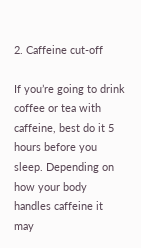2. Caffeine cut-off

If you’re going to drink coffee or tea with caffeine, best do it 5 hours before you sleep. Depending on how your body handles caffeine it may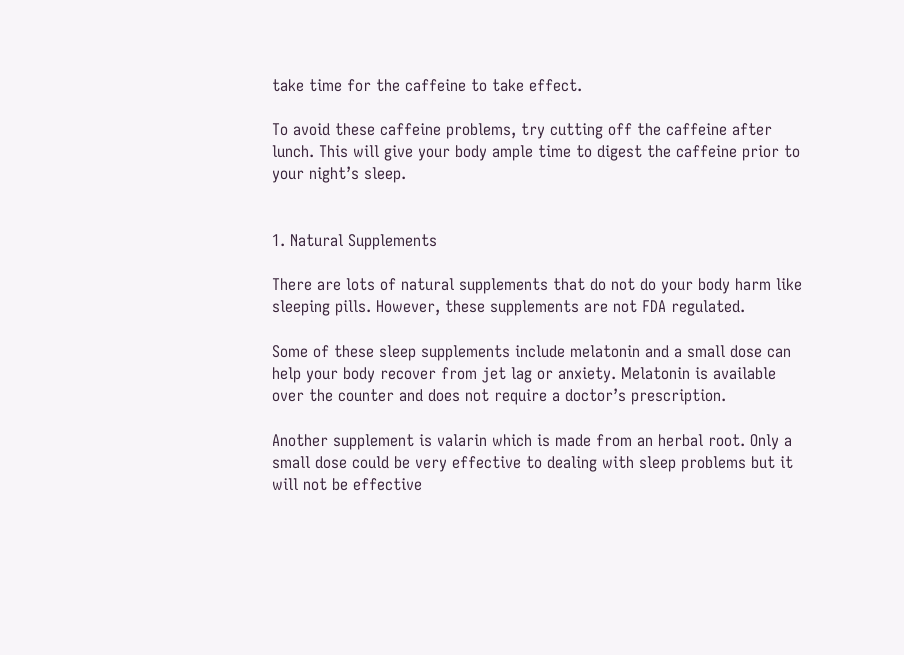take time for the caffeine to take effect.

To avoid these caffeine problems, try cutting off the caffeine after lunch. This will give your body ample time to digest the caffeine prior to your night’s sleep.


1. Natural Supplements

There are lots of natural supplements that do not do your body harm like sleeping pills. However, these supplements are not FDA regulated.

Some of these sleep supplements include melatonin and a small dose can help your body recover from jet lag or anxiety. Melatonin is available over the counter and does not require a doctor’s prescription.

Another supplement is valarin which is made from an herbal root. Only a small dose could be very effective to dealing with sleep problems but it will not be effective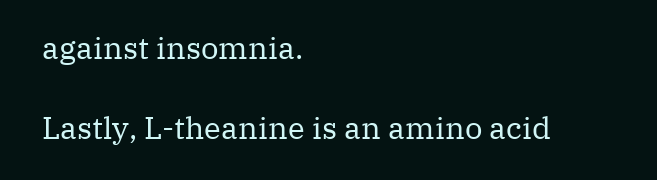against insomnia.

Lastly, L-theanine is an amino acid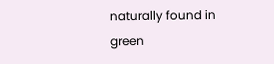naturally found in green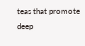teas that promote deep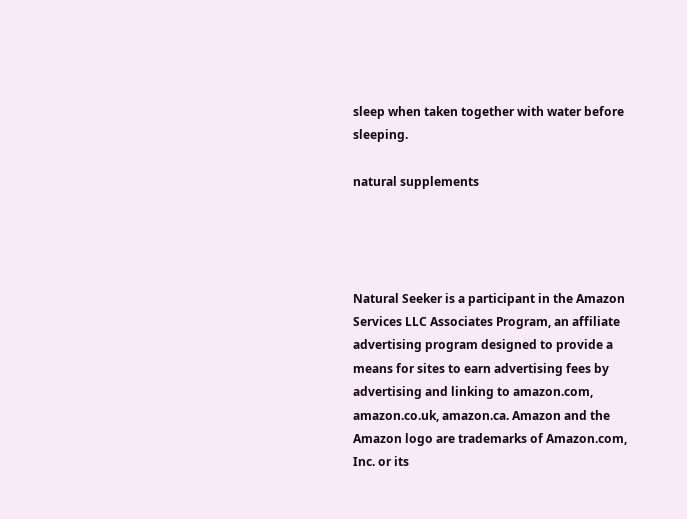sleep when taken together with water before sleeping.

natural supplements




Natural Seeker is a participant in the Amazon Services LLC Associates Program, an affiliate advertising program designed to provide a means for sites to earn advertising fees by advertising and linking to amazon.com, amazon.co.uk, amazon.ca. Amazon and the Amazon logo are trademarks of Amazon.com, Inc. or its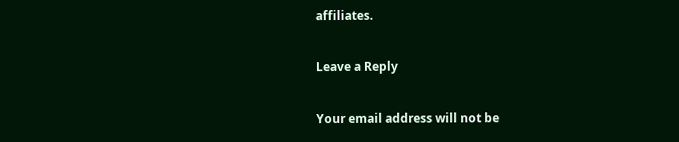affiliates.

Leave a Reply

Your email address will not be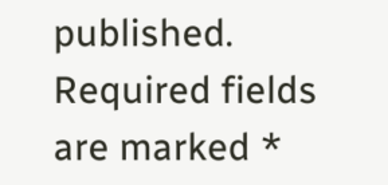published. Required fields are marked *